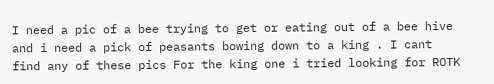I need a pic of a bee trying to get or eating out of a bee hive and i need a pick of peasants bowing down to a king . I cant find any of these pics For the king one i tried looking for ROTK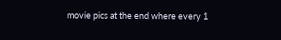movie pics at the end where every 1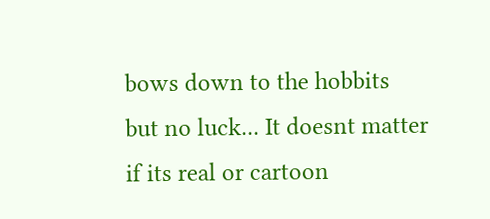bows down to the hobbits but no luck... It doesnt matter if its real or cartoon